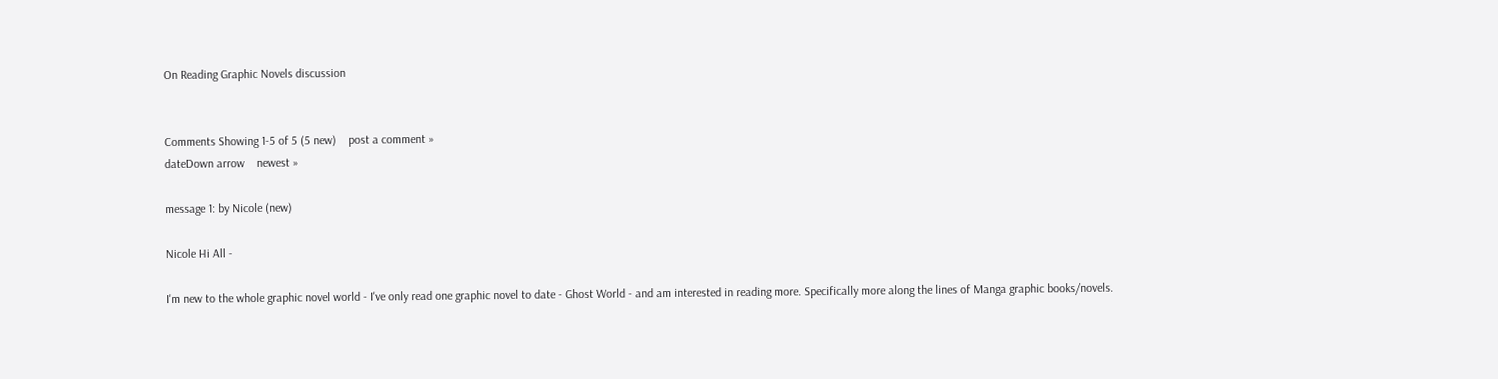On Reading Graphic Novels discussion


Comments Showing 1-5 of 5 (5 new)    post a comment »
dateDown arrow    newest »

message 1: by Nicole (new)

Nicole Hi All -

I'm new to the whole graphic novel world - I've only read one graphic novel to date - Ghost World - and am interested in reading more. Specifically more along the lines of Manga graphic books/novels.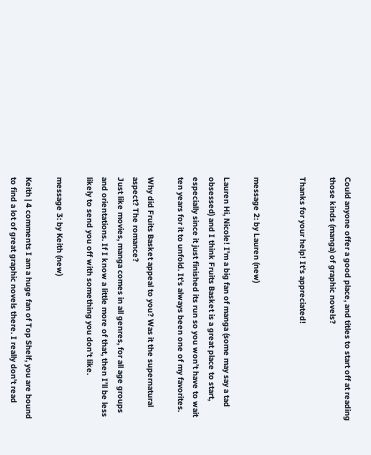Could anyone offer a good place, and titles to start off at reading those kinds (manga) of graphic novels?

Thanks for your help! It's appreciated!


message 2: by Lauren (new)

Lauren Hi, Nicole! I'm a big fan of manga (some may say a tad obsessed) and I think Fruits Basket is a great place to start, especially since it just finished its run so you won’t have to wait ten years for it to unfold. It’s always been one of my favorites.

Why did Fruits Basket appeal to you? Was it the supernatural aspect? The romance?
Just like movies, manga comes in all genres, for all age groups and orientations. If I know a little more of that, then I’ll be less likely to send you off with something you don’t like.

message 3: by Keith (new)

Keith | 4 comments I am a huge fan of Top Shelf, you are bound to find a lot of great graphic novels there. I really don't read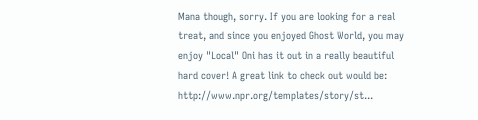Mana though, sorry. If you are looking for a real treat, and since you enjoyed Ghost World, you may enjoy "Local" Oni has it out in a really beautiful hard cover! A great link to check out would be: http://www.npr.org/templates/story/st...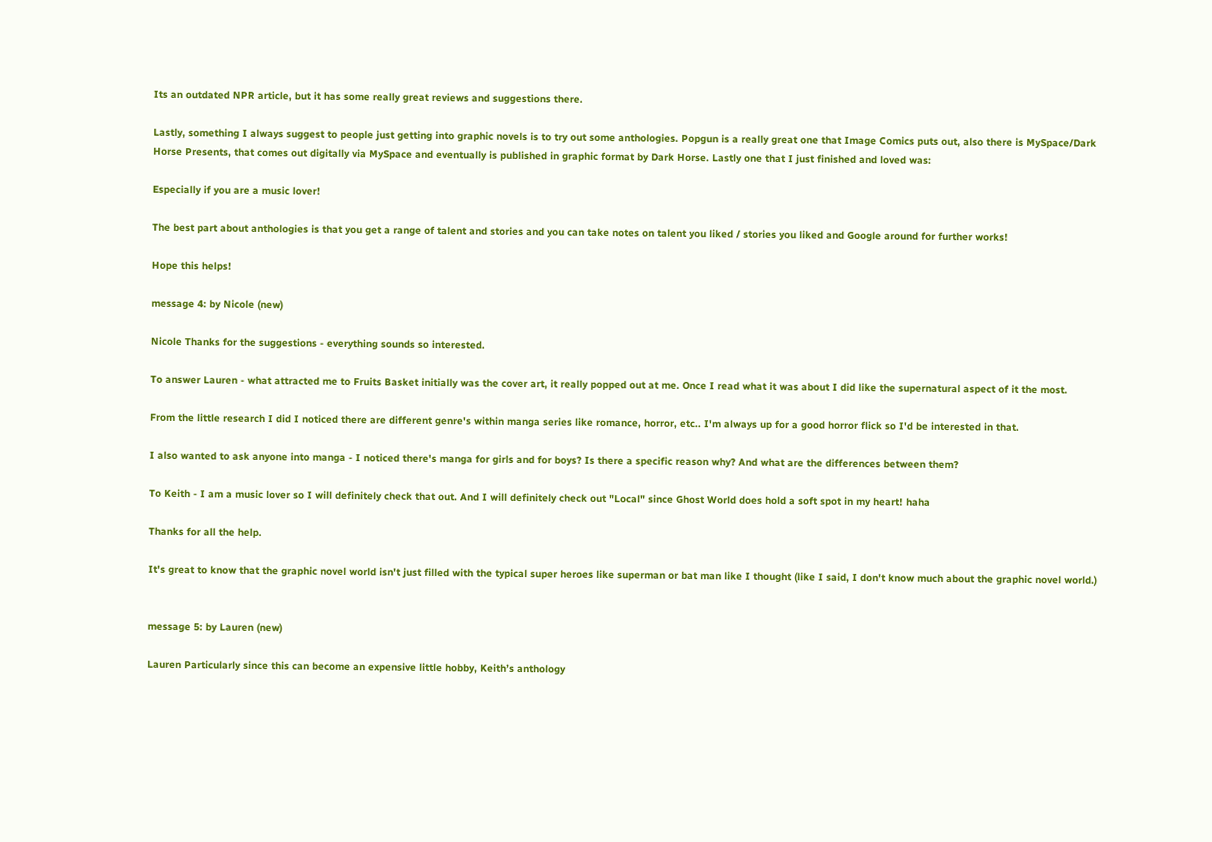Its an outdated NPR article, but it has some really great reviews and suggestions there.

Lastly, something I always suggest to people just getting into graphic novels is to try out some anthologies. Popgun is a really great one that Image Comics puts out, also there is MySpace/Dark Horse Presents, that comes out digitally via MySpace and eventually is published in graphic format by Dark Horse. Lastly one that I just finished and loved was:

Especially if you are a music lover!

The best part about anthologies is that you get a range of talent and stories and you can take notes on talent you liked / stories you liked and Google around for further works!

Hope this helps!

message 4: by Nicole (new)

Nicole Thanks for the suggestions - everything sounds so interested.

To answer Lauren - what attracted me to Fruits Basket initially was the cover art, it really popped out at me. Once I read what it was about I did like the supernatural aspect of it the most.

From the little research I did I noticed there are different genre's within manga series like romance, horror, etc.. I'm always up for a good horror flick so I'd be interested in that.

I also wanted to ask anyone into manga - I noticed there's manga for girls and for boys? Is there a specific reason why? And what are the differences between them?

To Keith - I am a music lover so I will definitely check that out. And I will definitely check out "Local" since Ghost World does hold a soft spot in my heart! haha

Thanks for all the help.

It's great to know that the graphic novel world isn't just filled with the typical super heroes like superman or bat man like I thought (like I said, I don't know much about the graphic novel world.)


message 5: by Lauren (new)

Lauren Particularly since this can become an expensive little hobby, Keith’s anthology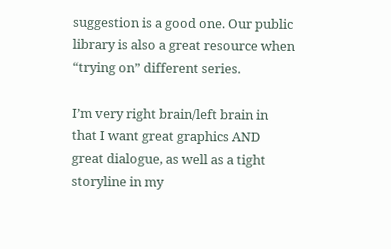suggestion is a good one. Our public library is also a great resource when “trying on” different series.

I’m very right brain/left brain in that I want great graphics AND great dialogue, as well as a tight storyline in my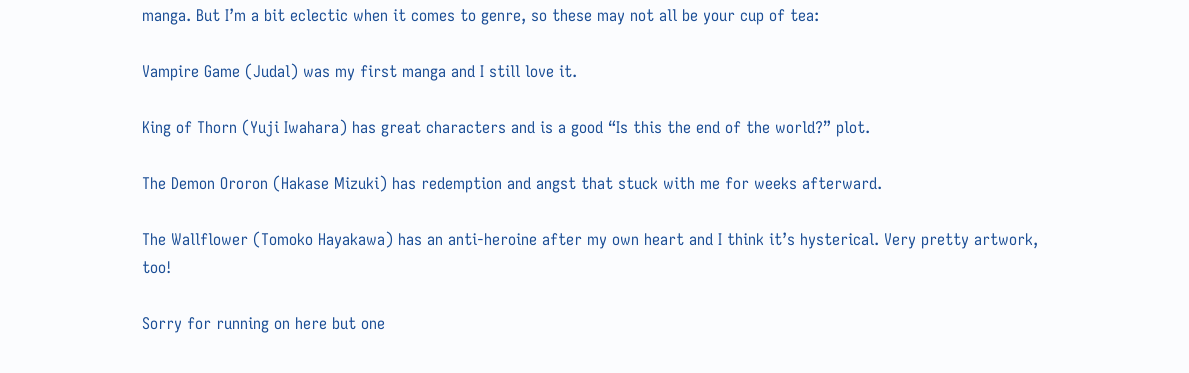manga. But I’m a bit eclectic when it comes to genre, so these may not all be your cup of tea:

Vampire Game (Judal) was my first manga and I still love it.

King of Thorn (Yuji Iwahara) has great characters and is a good “Is this the end of the world?” plot.

The Demon Ororon (Hakase Mizuki) has redemption and angst that stuck with me for weeks afterward.

The Wallflower (Tomoko Hayakawa) has an anti-heroine after my own heart and I think it’s hysterical. Very pretty artwork, too!

Sorry for running on here but one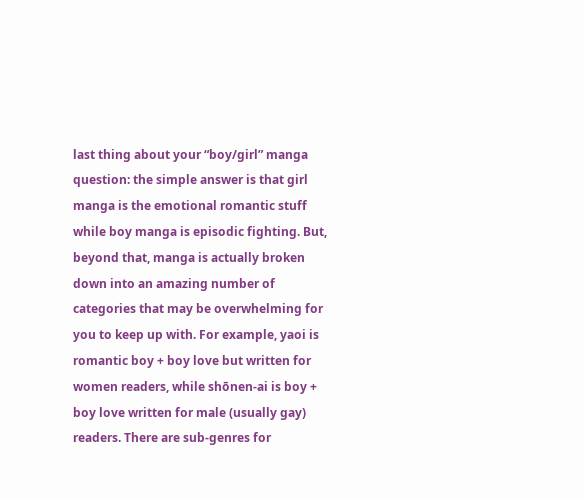last thing about your “boy/girl” manga question: the simple answer is that girl manga is the emotional romantic stuff while boy manga is episodic fighting. But, beyond that, manga is actually broken down into an amazing number of categories that may be overwhelming for you to keep up with. For example, yaoi is romantic boy + boy love but written for women readers, while shōnen-ai is boy + boy love written for male (usually gay) readers. There are sub-genres for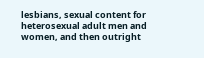lesbians, sexual content for heterosexual adult men and women, and then outright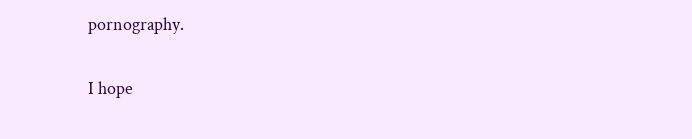pornography.

I hope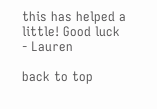this has helped a little! Good luck - Lauren

back to top